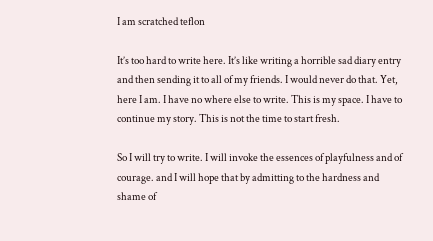I am scratched teflon

It’s too hard to write here. It’s like writing a horrible sad diary entry and then sending it to all of my friends. I would never do that. Yet, here I am. I have no where else to write. This is my space. I have to continue my story. This is not the time to start fresh.

So I will try to write. I will invoke the essences of playfulness and of courage. and I will hope that by admitting to the hardness and shame of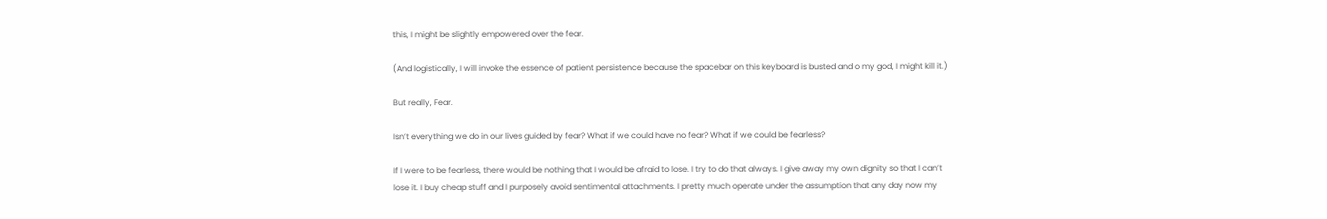this, I might be slightly empowered over the fear.

(And logistically, I will invoke the essence of patient persistence because the spacebar on this keyboard is busted and o my god, I might kill it.)

But really, Fear.

Isn’t everything we do in our lives guided by fear? What if we could have no fear? What if we could be fearless?

If I were to be fearless, there would be nothing that I would be afraid to lose. I try to do that always. I give away my own dignity so that I can’t lose it. I buy cheap stuff and I purposely avoid sentimental attachments. I pretty much operate under the assumption that any day now my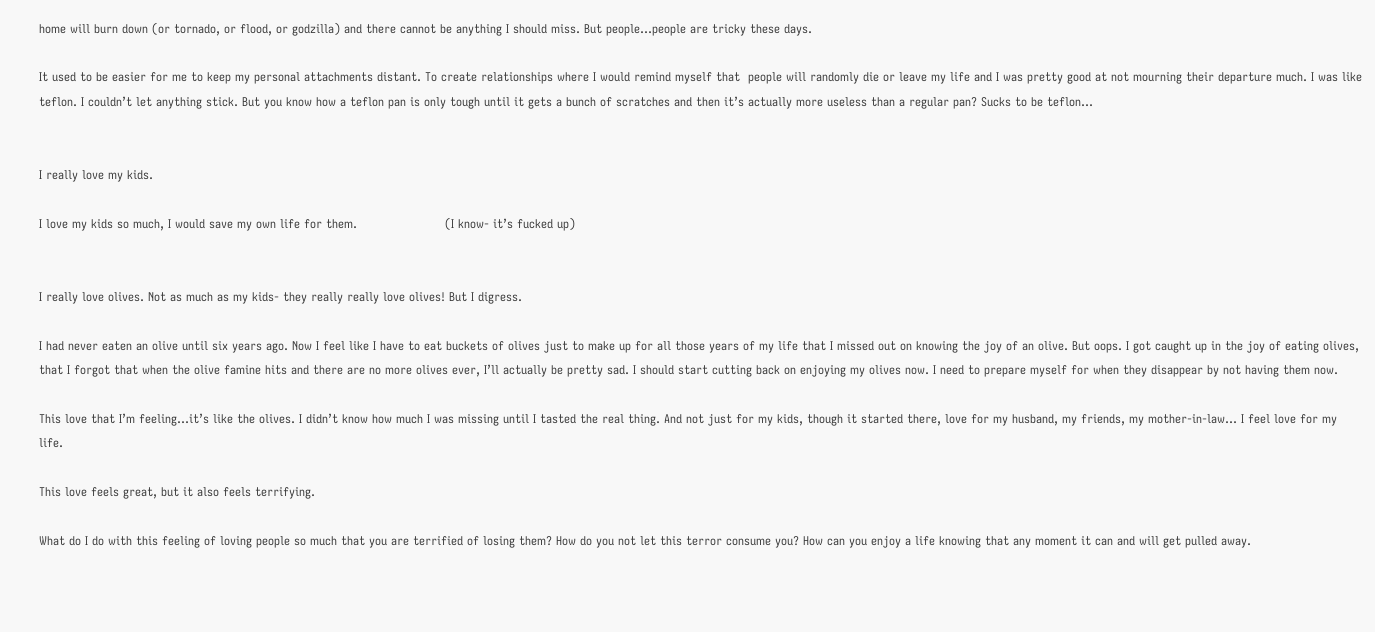home will burn down (or tornado, or flood, or godzilla) and there cannot be anything I should miss. But people…people are tricky these days.

It used to be easier for me to keep my personal attachments distant. To create relationships where I would remind myself that  people will randomly die or leave my life and I was pretty good at not mourning their departure much. I was like teflon. I couldn’t let anything stick. But you know how a teflon pan is only tough until it gets a bunch of scratches and then it’s actually more useless than a regular pan? Sucks to be teflon…


I really love my kids.

I love my kids so much, I would save my own life for them.                      (I know- it’s fucked up)


I really love olives. Not as much as my kids- they really really love olives! But I digress.

I had never eaten an olive until six years ago. Now I feel like I have to eat buckets of olives just to make up for all those years of my life that I missed out on knowing the joy of an olive. But oops. I got caught up in the joy of eating olives, that I forgot that when the olive famine hits and there are no more olives ever, I’ll actually be pretty sad. I should start cutting back on enjoying my olives now. I need to prepare myself for when they disappear by not having them now.

This love that I’m feeling…it’s like the olives. I didn’t know how much I was missing until I tasted the real thing. And not just for my kids, though it started there, love for my husband, my friends, my mother-in-law… I feel love for my life.

This love feels great, but it also feels terrifying.

What do I do with this feeling of loving people so much that you are terrified of losing them? How do you not let this terror consume you? How can you enjoy a life knowing that any moment it can and will get pulled away.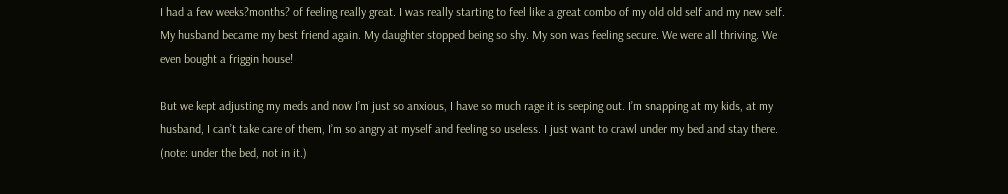I had a few weeks?months? of feeling really great. I was really starting to feel like a great combo of my old old self and my new self. My husband became my best friend again. My daughter stopped being so shy. My son was feeling secure. We were all thriving. We even bought a friggin house!

But we kept adjusting my meds and now I’m just so anxious, I have so much rage it is seeping out. I’m snapping at my kids, at my husband, I can’t take care of them, I’m so angry at myself and feeling so useless. I just want to crawl under my bed and stay there. (note: under the bed, not in it.)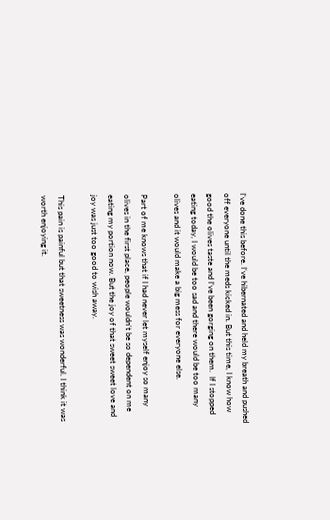I’ve done this before. I’ve hibernated and held my breath and pushed off everyone until the meds kicked in. But this time, I know how good the olives taste and I’ve been gorging on them.  If I stopped eating today, I would be too sad and there would be too many olives and it would make a big mess for everyone else.

Part of me knows that if I had never let myself enjoy so many olives in the first place, people wouldn’t be so dependent on me eating my portion now. But the joy of that sweet sweet love and joy was just too good to wish away.

This pain is painful but that sweetness was wonderful. I think it was worth enjoying it.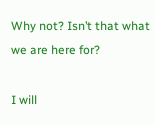Why not? Isn’t that what we are here for?

I will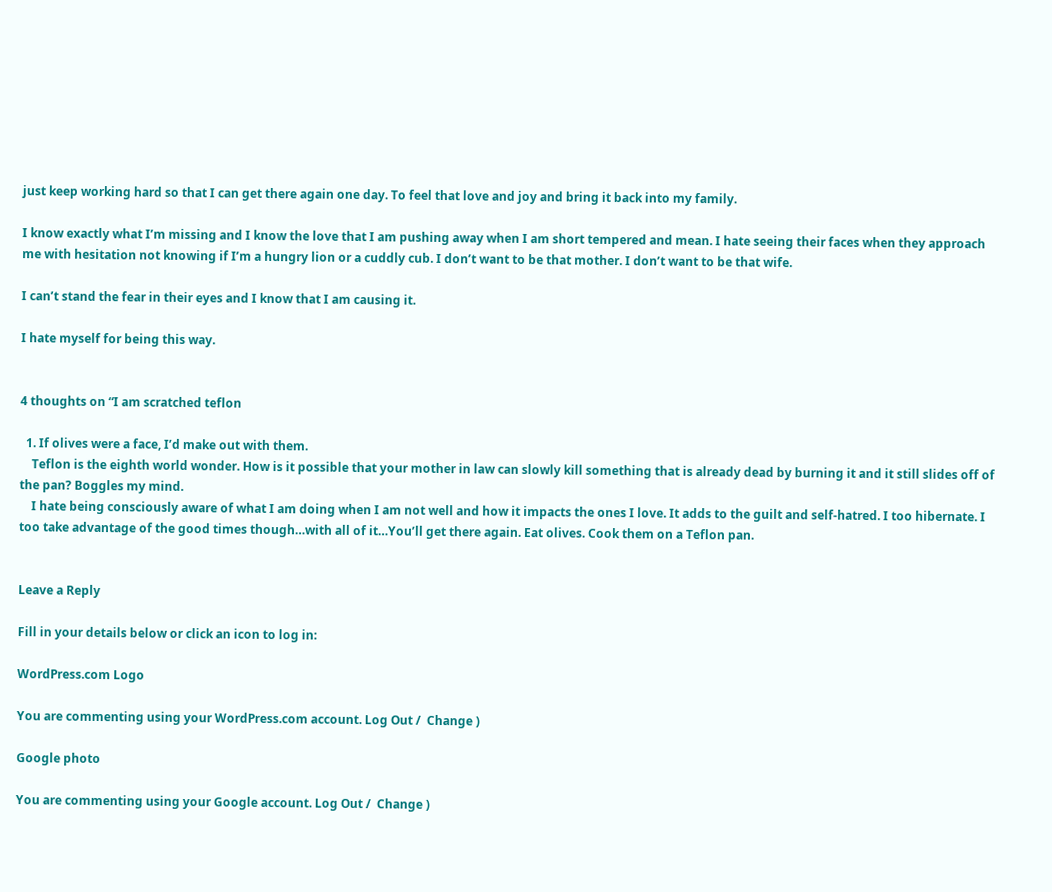just keep working hard so that I can get there again one day. To feel that love and joy and bring it back into my family.

I know exactly what I’m missing and I know the love that I am pushing away when I am short tempered and mean. I hate seeing their faces when they approach me with hesitation not knowing if I’m a hungry lion or a cuddly cub. I don’t want to be that mother. I don’t want to be that wife.

I can’t stand the fear in their eyes and I know that I am causing it.

I hate myself for being this way.


4 thoughts on “I am scratched teflon

  1. If olives were a face, I’d make out with them.
    Teflon is the eighth world wonder. How is it possible that your mother in law can slowly kill something that is already dead by burning it and it still slides off of the pan? Boggles my mind.
    I hate being consciously aware of what I am doing when I am not well and how it impacts the ones I love. It adds to the guilt and self-hatred. I too hibernate. I too take advantage of the good times though…with all of it…You’ll get there again. Eat olives. Cook them on a Teflon pan.


Leave a Reply

Fill in your details below or click an icon to log in:

WordPress.com Logo

You are commenting using your WordPress.com account. Log Out /  Change )

Google photo

You are commenting using your Google account. Log Out /  Change )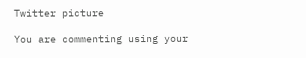Twitter picture

You are commenting using your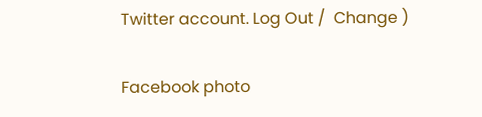Twitter account. Log Out /  Change )

Facebook photo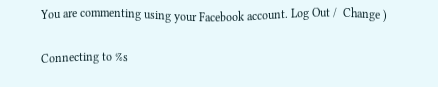You are commenting using your Facebook account. Log Out /  Change )

Connecting to %s